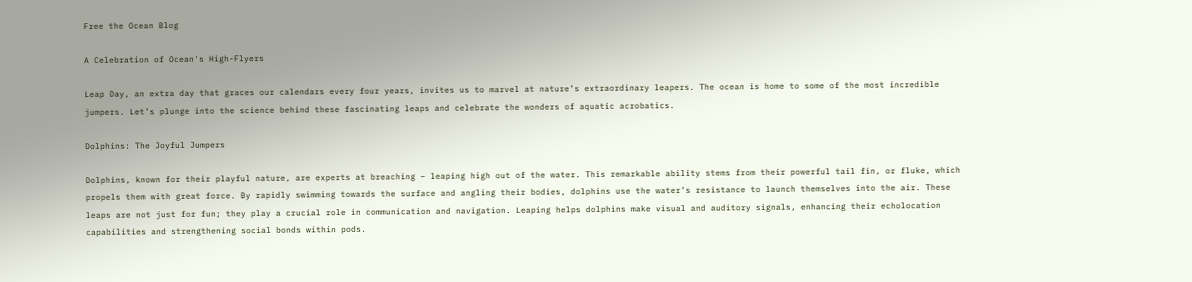Free the Ocean Blog

A Celebration of Ocean's High-Flyers

Leap Day, an extra day that graces our calendars every four years, invites us to marvel at nature’s extraordinary leapers. The ocean is home to some of the most incredible jumpers. Let’s plunge into the science behind these fascinating leaps and celebrate the wonders of aquatic acrobatics.

Dolphins: The Joyful Jumpers

Dolphins, known for their playful nature, are experts at breaching – leaping high out of the water. This remarkable ability stems from their powerful tail fin, or fluke, which propels them with great force. By rapidly swimming towards the surface and angling their bodies, dolphins use the water’s resistance to launch themselves into the air. These leaps are not just for fun; they play a crucial role in communication and navigation. Leaping helps dolphins make visual and auditory signals, enhancing their echolocation capabilities and strengthening social bonds within pods.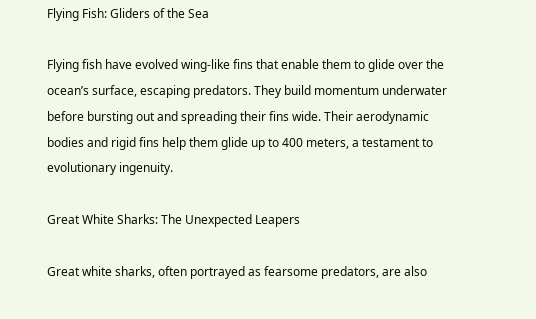Flying Fish: Gliders of the Sea

Flying fish have evolved wing-like fins that enable them to glide over the ocean’s surface, escaping predators. They build momentum underwater before bursting out and spreading their fins wide. Their aerodynamic bodies and rigid fins help them glide up to 400 meters, a testament to evolutionary ingenuity.

Great White Sharks: The Unexpected Leapers

Great white sharks, often portrayed as fearsome predators, are also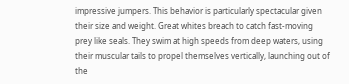impressive jumpers. This behavior is particularly spectacular given their size and weight. Great whites breach to catch fast-moving prey like seals. They swim at high speeds from deep waters, using their muscular tails to propel themselves vertically, launching out of the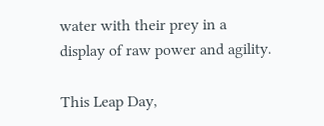water with their prey in a display of raw power and agility.

This Leap Day,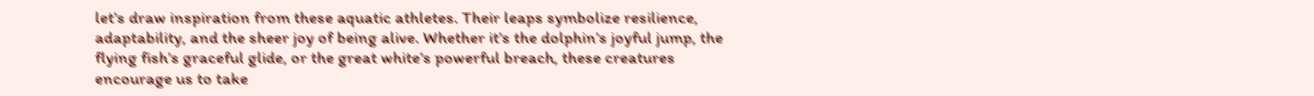let’s draw inspiration from these aquatic athletes. Their leaps symbolize resilience, adaptability, and the sheer joy of being alive. Whether it’s the dolphin’s joyful jump, the flying fish’s graceful glide, or the great white’s powerful breach, these creatures encourage us to take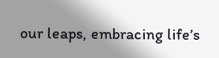our leaps, embracing life’s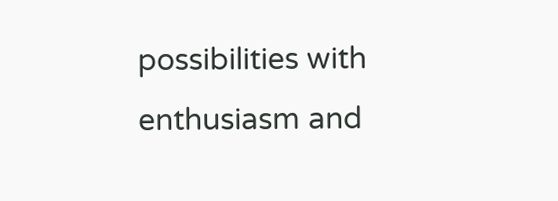possibilities with enthusiasm and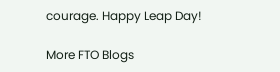courage. Happy Leap Day!

More FTO Blogs